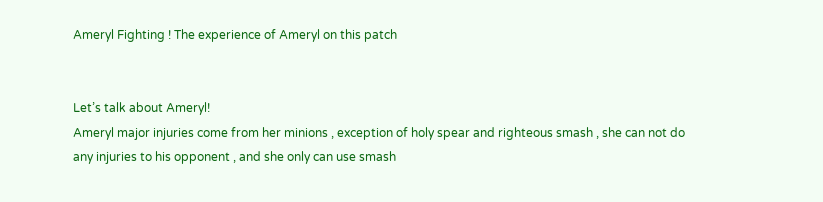Ameryl Fighting ! The experience of Ameryl on this patch


Let’s talk about Ameryl!
Ameryl major injuries come from her minions , exception of holy spear and righteous smash , she can not do any injuries to his opponent , and she only can use smash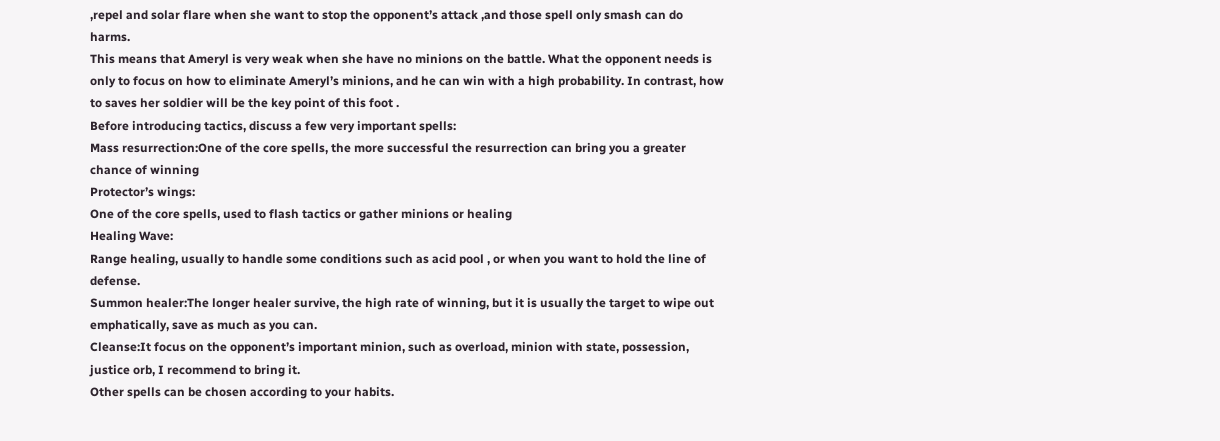,repel and solar flare when she want to stop the opponent’s attack ,and those spell only smash can do harms.
This means that Ameryl is very weak when she have no minions on the battle. What the opponent needs is only to focus on how to eliminate Ameryl’s minions, and he can win with a high probability. In contrast, how to saves her soldier will be the key point of this foot .
Before introducing tactics, discuss a few very important spells:
Mass resurrection:One of the core spells, the more successful the resurrection can bring you a greater chance of winning
Protector’s wings:
One of the core spells, used to flash tactics or gather minions or healing
Healing Wave:
Range healing, usually to handle some conditions such as acid pool , or when you want to hold the line of defense.
Summon healer:The longer healer survive, the high rate of winning, but it is usually the target to wipe out emphatically, save as much as you can.
Cleanse:It focus on the opponent’s important minion, such as overload, minion with state, possession, justice orb, I recommend to bring it.
Other spells can be chosen according to your habits.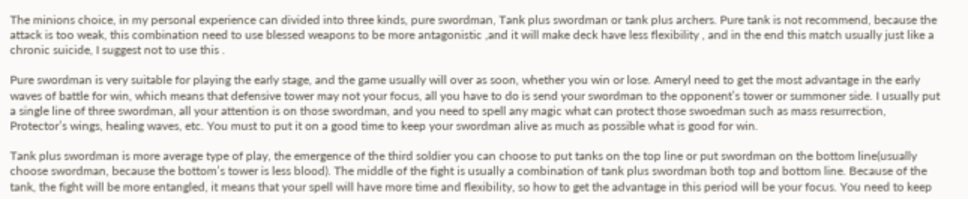The minions choice, in my personal experience can divided into three kinds, pure swordman, Tank plus swordman or tank plus archers. Pure tank is not recommend, because the attack is too weak, this combination need to use blessed weapons to be more antagonistic ,and it will make deck have less flexibility , and in the end this match usually just like a chronic suicide, I suggest not to use this .

Pure swordman is very suitable for playing the early stage, and the game usually will over as soon, whether you win or lose. Ameryl need to get the most advantage in the early waves of battle for win, which means that defensive tower may not your focus, all you have to do is send your swordman to the opponent’s tower or summoner side. I usually put a single line of three swordman, all your attention is on those swordman, and you need to spell any magic what can protect those swoedman such as mass resurrection, Protector’s wings, healing waves, etc. You must to put it on a good time to keep your swordman alive as much as possible what is good for win.

Tank plus swordman is more average type of play, the emergence of the third soldier you can choose to put tanks on the top line or put swordman on the bottom line(usually choose swordman, because the bottom’s tower is less blood). The middle of the fight is usually a combination of tank plus swordman both top and bottom line. Because of the tank, the fight will be more entangled, it means that your spell will have more time and flexibility, so how to get the advantage in this period will be your focus. You need to keep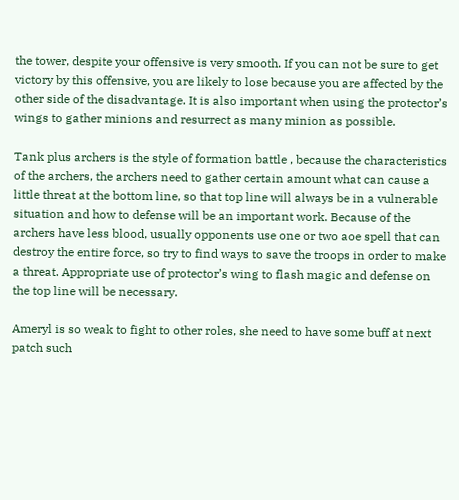the tower, despite your offensive is very smooth. If you can not be sure to get victory by this offensive, you are likely to lose because you are affected by the other side of the disadvantage. It is also important when using the protector’s wings to gather minions and resurrect as many minion as possible.

Tank plus archers is the style of formation battle , because the characteristics of the archers, the archers need to gather certain amount what can cause a little threat at the bottom line, so that top line will always be in a vulnerable situation and how to defense will be an important work. Because of the archers have less blood, usually opponents use one or two aoe spell that can destroy the entire force, so try to find ways to save the troops in order to make a threat. Appropriate use of protector’s wing to flash magic and defense on the top line will be necessary.

Ameryl is so weak to fight to other roles, she need to have some buff at next patch such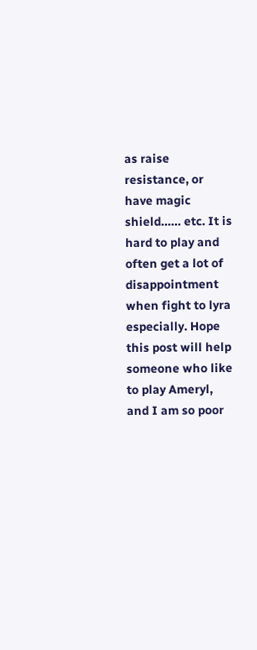as raise resistance, or have magic shield…… etc. It is hard to play and often get a lot of disappointment when fight to lyra especially. Hope this post will help someone who like to play Ameryl, and I am so poor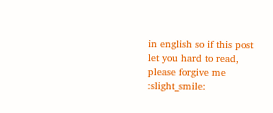in english so if this post let you hard to read, please forgive me :slight_smile: